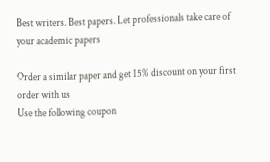Best writers. Best papers. Let professionals take care of your academic papers

Order a similar paper and get 15% discount on your first order with us
Use the following coupon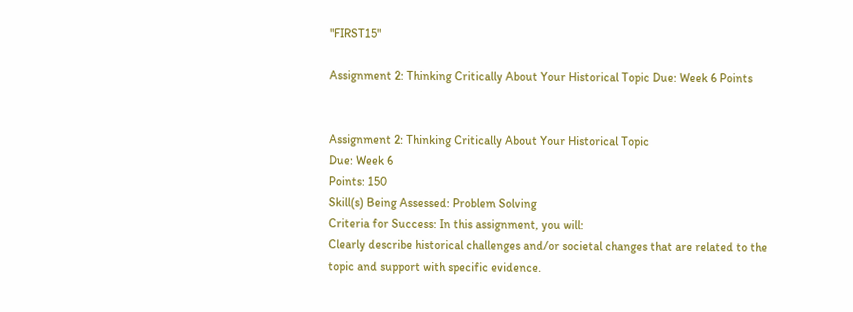"FIRST15"

Assignment 2: Thinking Critically About Your Historical Topic Due: Week 6 Points


Assignment 2: Thinking Critically About Your Historical Topic
Due: Week 6
Points: 150
Skill(s) Being Assessed: Problem Solving
Criteria for Success: In this assignment, you will:
Clearly describe historical challenges and/or societal changes that are related to the topic and support with specific evidence.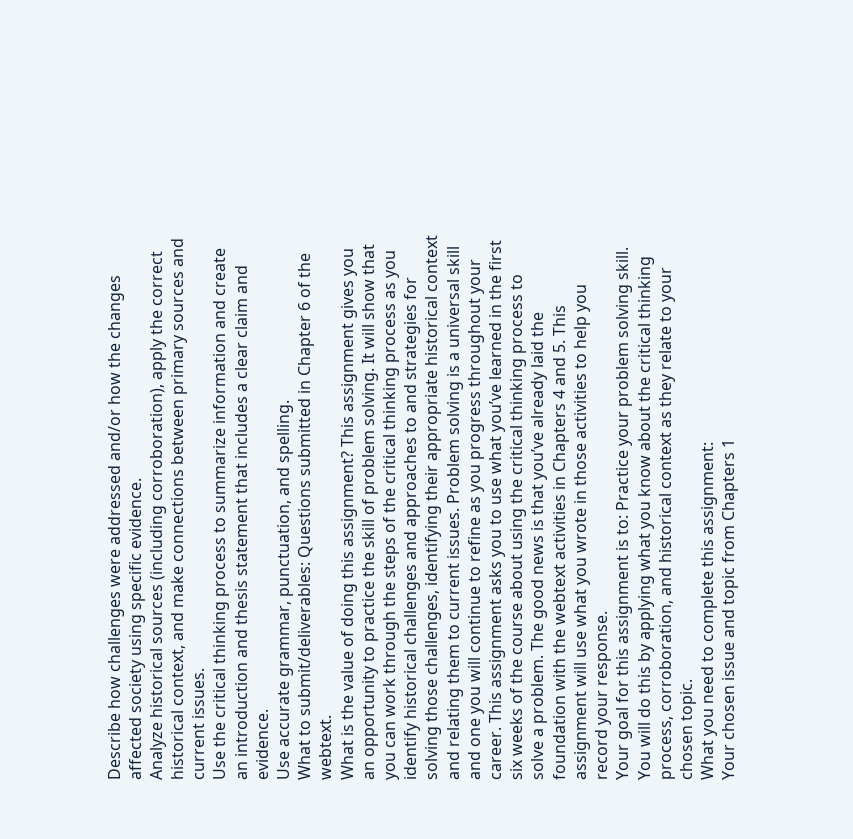Describe how challenges were addressed and/or how the changes affected society using specific evidence.
Analyze historical sources (including corroboration), apply the correct historical context, and make connections between primary sources and current issues.
Use the critical thinking process to summarize information and create an introduction and thesis statement that includes a clear claim and evidence.
Use accurate grammar, punctuation, and spelling.
What to submit/deliverables: Questions submitted in Chapter 6 of the webtext.
What is the value of doing this assignment? This assignment gives you an opportunity to practice the skill of problem solving. It will show that you can work through the steps of the critical thinking process as you identify historical challenges and approaches to and strategies for solving those challenges, identifying their appropriate historical context and relating them to current issues. Problem solving is a universal skill and one you will continue to refine as you progress throughout your career. This assignment asks you to use what you’ve learned in the first six weeks of the course about using the critical thinking process to solve a problem. The good news is that you’ve already laid the foundation with the webtext activities in Chapters 4 and 5. This assignment will use what you wrote in those activities to help you record your response.
Your goal for this assignment is to: Practice your problem solving skill. You will do this by applying what you know about the critical thinking process, corroboration, and historical context as they relate to your chosen topic.
What you need to complete this assignment:
Your chosen issue and topic from Chapters 1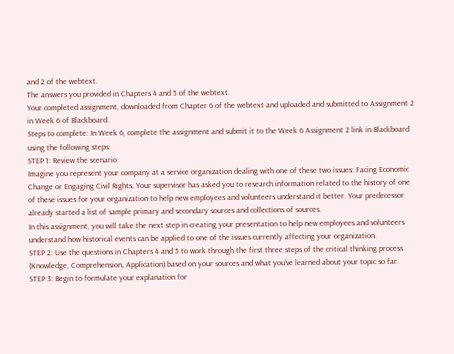and 2 of the webtext.
The answers you provided in Chapters 4 and 5 of the webtext.
Your completed assignment, downloaded from Chapter 6 of the webtext and uploaded and submitted to Assignment 2 in Week 6 of Blackboard.
Steps to complete: In Week 6, complete the assignment and submit it to the Week 6 Assignment 2 link in Blackboard using the following steps:
STEP 1: Review the scenario:
Imagine you represent your company at a service organization dealing with one of these two issues: Facing Economic Change or Engaging Civil Rights. Your supervisor has asked you to research information related to the history of one of these issues for your organization to help new employees and volunteers understand it better. Your predecessor already started a list of sample primary and secondary sources and collections of sources.
In this assignment, you will take the next step in creating your presentation to help new employees and volunteers understand how historical events can be applied to one of the issues currently affecting your organization.
STEP 2: Use the questions in Chapters 4 and 5 to work through the first three steps of the critical thinking process (Knowledge, Comprehension, Application) based on your sources and what you’ve learned about your topic so far.
STEP 3: Begin to formulate your explanation for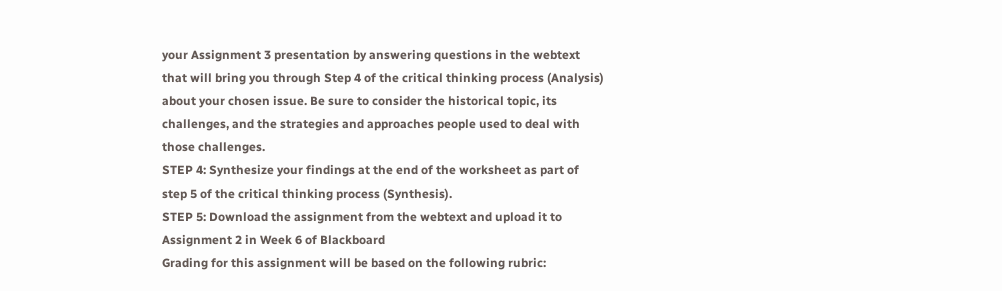your Assignment 3 presentation by answering questions in the webtext that will bring you through Step 4 of the critical thinking process (Analysis) about your chosen issue. Be sure to consider the historical topic, its challenges, and the strategies and approaches people used to deal with those challenges.
STEP 4: Synthesize your findings at the end of the worksheet as part of step 5 of the critical thinking process (Synthesis).
STEP 5: Download the assignment from the webtext and upload it to Assignment 2 in Week 6 of Blackboard
Grading for this assignment will be based on the following rubric: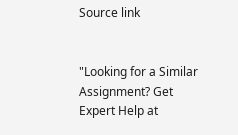Source link


"Looking for a Similar Assignment? Get Expert Help at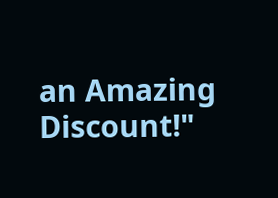an Amazing Discount!"